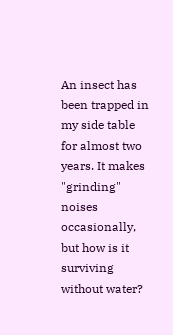An insect has been trapped in my side table for almost two years. It makes "grinding" noises occasionally, but how is it surviving without water?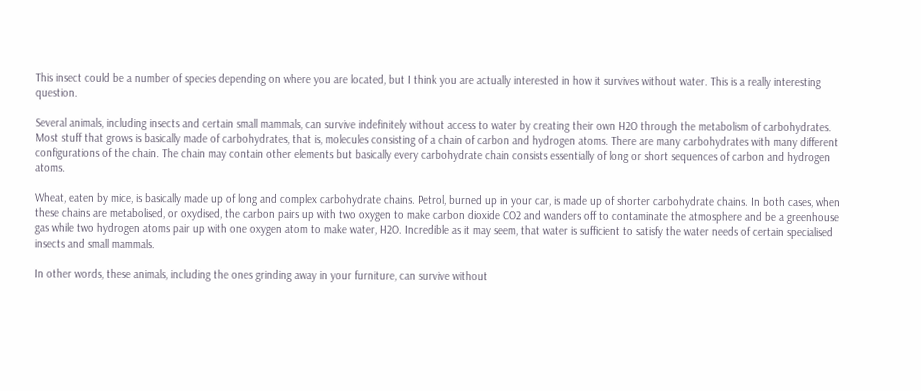This insect could be a number of species depending on where you are located, but I think you are actually interested in how it survives without water. This is a really interesting question.

Several animals, including insects and certain small mammals, can survive indefinitely without access to water by creating their own H2O through the metabolism of carbohydrates. Most stuff that grows is basically made of carbohydrates, that is, molecules consisting of a chain of carbon and hydrogen atoms. There are many carbohydrates with many different configurations of the chain. The chain may contain other elements but basically every carbohydrate chain consists essentially of long or short sequences of carbon and hydrogen atoms.

Wheat, eaten by mice, is basically made up of long and complex carbohydrate chains. Petrol, burned up in your car, is made up of shorter carbohydrate chains. In both cases, when these chains are metabolised, or oxydised, the carbon pairs up with two oxygen to make carbon dioxide CO2 and wanders off to contaminate the atmosphere and be a greenhouse gas while two hydrogen atoms pair up with one oxygen atom to make water, H2O. Incredible as it may seem, that water is sufficient to satisfy the water needs of certain specialised insects and small mammals.

In other words, these animals, including the ones grinding away in your furniture, can survive without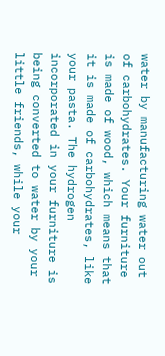water by manufacturing water out of carbohydrates. Your furniture is made of wood, which means that it is made of carbohydrates, like your pasta. The hydrogen incorporated in your furniture is being converted to water by your little friends, while your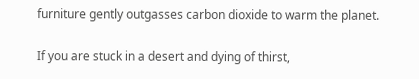furniture gently outgasses carbon dioxide to warm the planet.

If you are stuck in a desert and dying of thirst,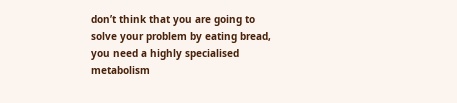don’t think that you are going to solve your problem by eating bread, you need a highly specialised metabolism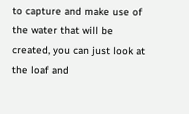to capture and make use of the water that will be created, you can just look at the loaf and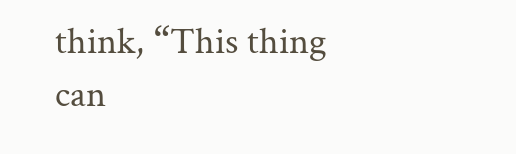think, “This thing can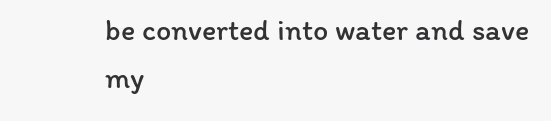be converted into water and save my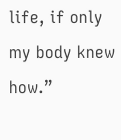life, if only my body knew how.”